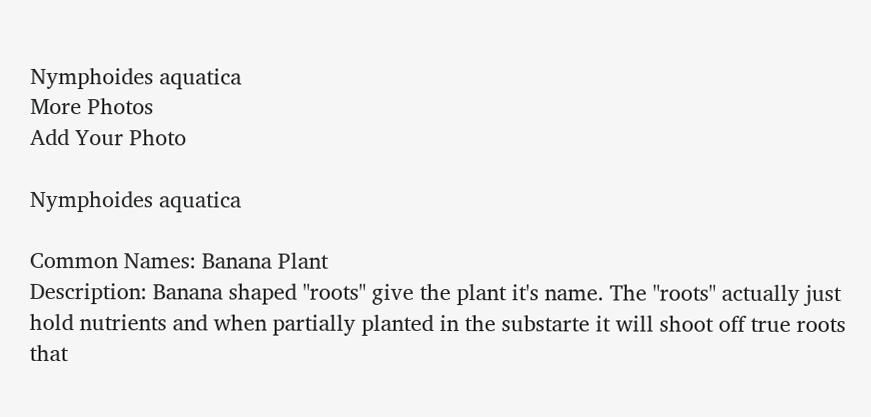Nymphoides aquatica
More Photos
Add Your Photo

Nymphoides aquatica

Common Names: Banana Plant
Description: Banana shaped "roots" give the plant it's name. The "roots" actually just hold nutrients and when partially planted in the substarte it will shoot off true roots that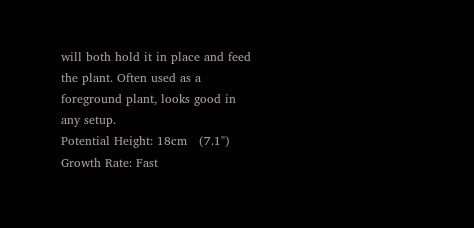will both hold it in place and feed the plant. Often used as a foreground plant, looks good in any setup.
Potential Height: 18cm   (7.1")
Growth Rate: Fast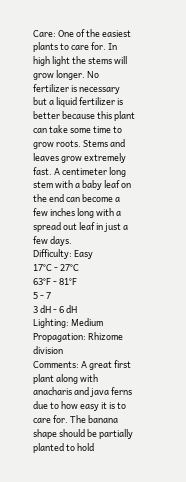Care: One of the easiest plants to care for. In high light the stems will grow longer. No fertilizer is necessary but a liquid fertilizer is better because this plant can take some time to grow roots. Stems and leaves grow extremely fast. A centimeter long stem with a baby leaf on the end can become a few inches long with a spread out leaf in just a few days.
Difficulty: Easy
17°C - 27°C
63°F - 81°F
5 - 7
3 dH - 6 dH
Lighting: Medium
Propagation: Rhizome division
Comments: A great first plant along with anacharis and java ferns due to how easy it is to care for. The banana shape should be partially planted to hold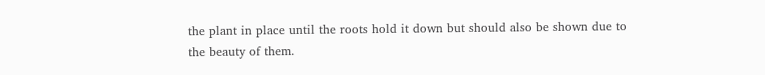the plant in place until the roots hold it down but should also be shown due to the beauty of them.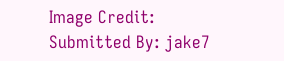Image Credit:
Submitted By: jake7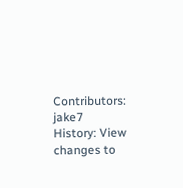Contributors: jake7
History: View changes to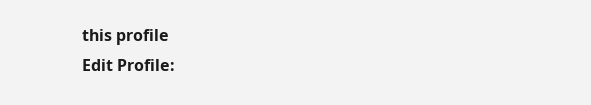this profile
Edit Profile: